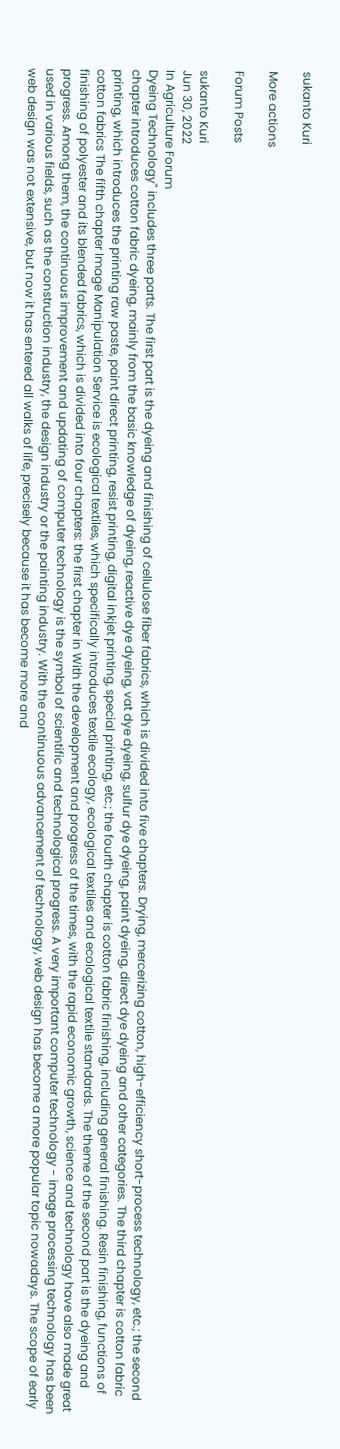sukanto Kuri

More actions

Forum Posts

sukanto Kuri
Jun 30, 2022
In Agriculture Forum
Dyeing Technology" includes three parts. The first part is the dyeing and finishing of cellulose fiber fabrics, which is divided into five chapters. Drying, mercerizing cotton, high-efficiency short-process technology, etc.; the second chapter introduces cotton fabric dyeing, mainly from the basic knowledge of dyeing, reactive dye dyeing, vat dye dyeing, sulfur dye dyeing, paint dyeing, direct dye dyeing and other categories. The third chapter is cotton fabric printing, which introduces the printing raw paste, paint direct printing, resist printing, digital inkjet printing, special printing, etc.; the fourth chapter is cotton fabric finishing, including general finishing. Resin finishing, functions of cotton fabrics The fifth chapter Image Manipulation Service is ecological textiles, which specifically introduces textile ecology, ecological textiles and ecological textile standards. The theme of the second part is the dyeing and finishing of polyester and its blended fabrics, which is divided into four chapters: the first chapter in With the development and progress of the times, with the rapid economic growth, science and technology have also made great progress. Among them, the continuous improvement and updating of computer technology is the symbol of scientific and technological progress. A very important computer technology - image processing technology has been used in various fields, such as the construction industry, the design industry or the painting industry. With the continuous advancement of technology, web design has become a more popular topic nowadays. The scope of early web design was not extensive, but now it has entered all walks of life, precisely because it has become more and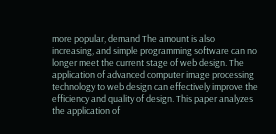more popular, demand The amount is also increasing, and simple programming software can no longer meet the current stage of web design. The application of advanced computer image processing technology to web design can effectively improve the efficiency and quality of design. This paper analyzes the application of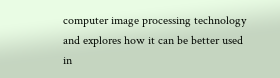computer image processing technology and explores how it can be better used in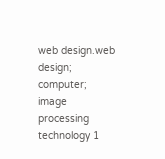web design.web design; computer; image processing technology 1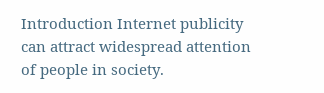Introduction Internet publicity can attract widespread attention of people in society.